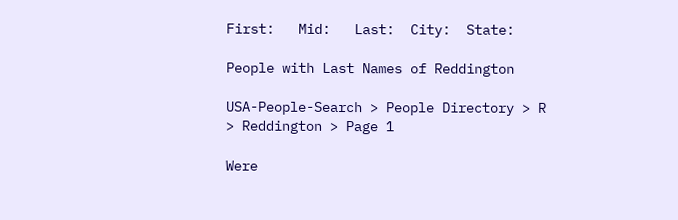First:   Mid:   Last:  City:  State:

People with Last Names of Reddington

USA-People-Search > People Directory > R > Reddington > Page 1

Were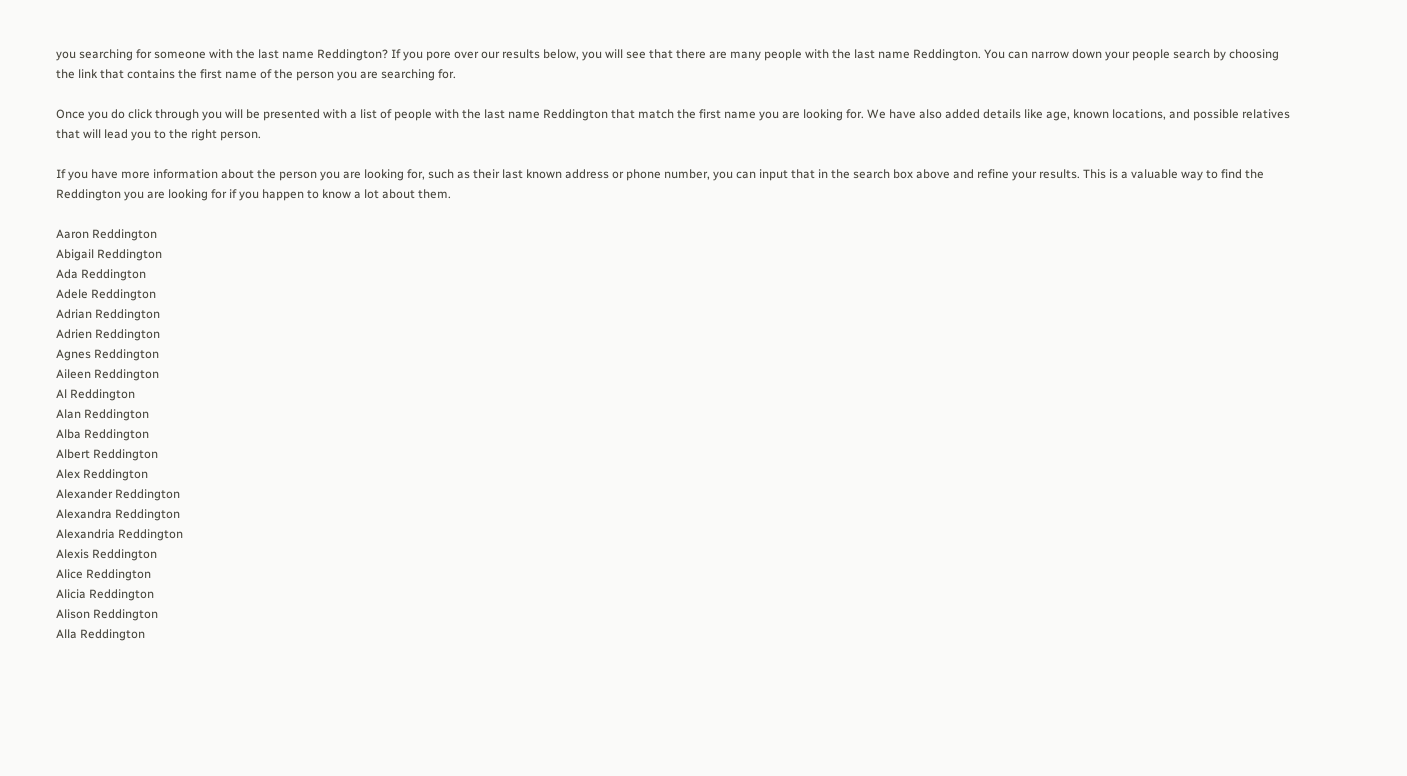you searching for someone with the last name Reddington? If you pore over our results below, you will see that there are many people with the last name Reddington. You can narrow down your people search by choosing the link that contains the first name of the person you are searching for.

Once you do click through you will be presented with a list of people with the last name Reddington that match the first name you are looking for. We have also added details like age, known locations, and possible relatives that will lead you to the right person.

If you have more information about the person you are looking for, such as their last known address or phone number, you can input that in the search box above and refine your results. This is a valuable way to find the Reddington you are looking for if you happen to know a lot about them.

Aaron Reddington
Abigail Reddington
Ada Reddington
Adele Reddington
Adrian Reddington
Adrien Reddington
Agnes Reddington
Aileen Reddington
Al Reddington
Alan Reddington
Alba Reddington
Albert Reddington
Alex Reddington
Alexander Reddington
Alexandra Reddington
Alexandria Reddington
Alexis Reddington
Alice Reddington
Alicia Reddington
Alison Reddington
Alla Reddington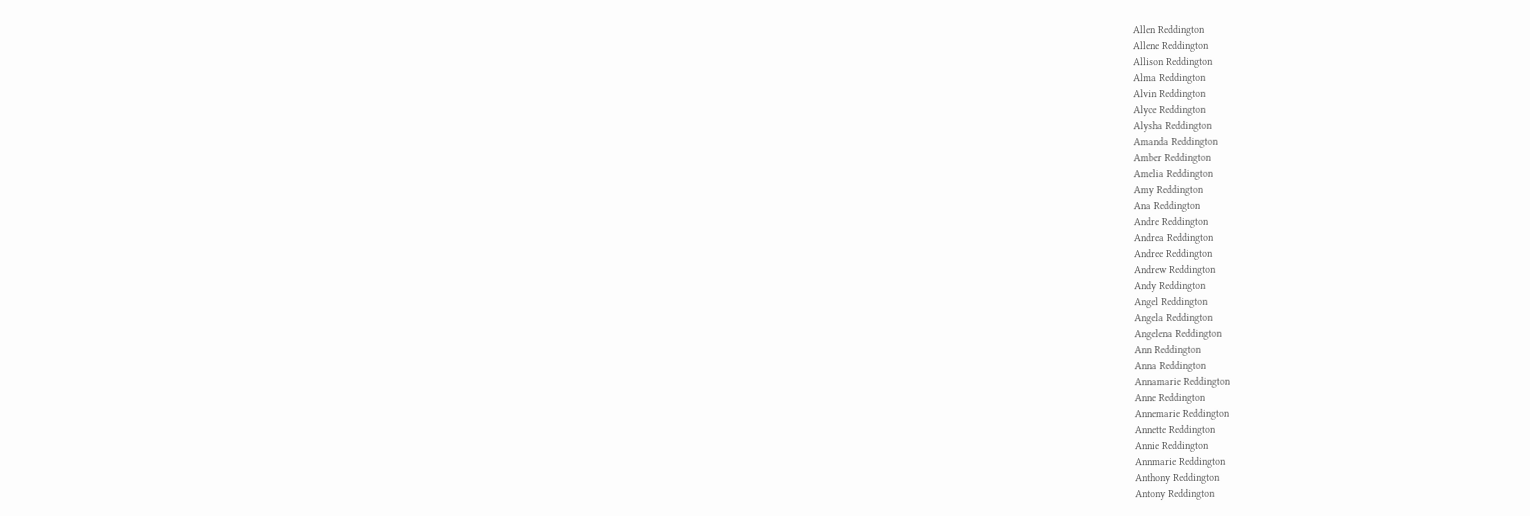Allen Reddington
Allene Reddington
Allison Reddington
Alma Reddington
Alvin Reddington
Alyce Reddington
Alysha Reddington
Amanda Reddington
Amber Reddington
Amelia Reddington
Amy Reddington
Ana Reddington
Andre Reddington
Andrea Reddington
Andree Reddington
Andrew Reddington
Andy Reddington
Angel Reddington
Angela Reddington
Angelena Reddington
Ann Reddington
Anna Reddington
Annamarie Reddington
Anne Reddington
Annemarie Reddington
Annette Reddington
Annie Reddington
Annmarie Reddington
Anthony Reddington
Antony Reddington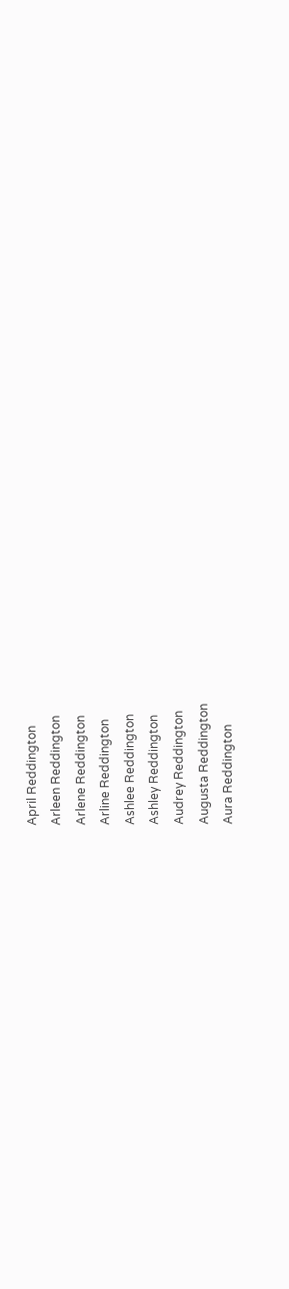April Reddington
Arleen Reddington
Arlene Reddington
Arline Reddington
Ashlee Reddington
Ashley Reddington
Audrey Reddington
Augusta Reddington
Aura Reddington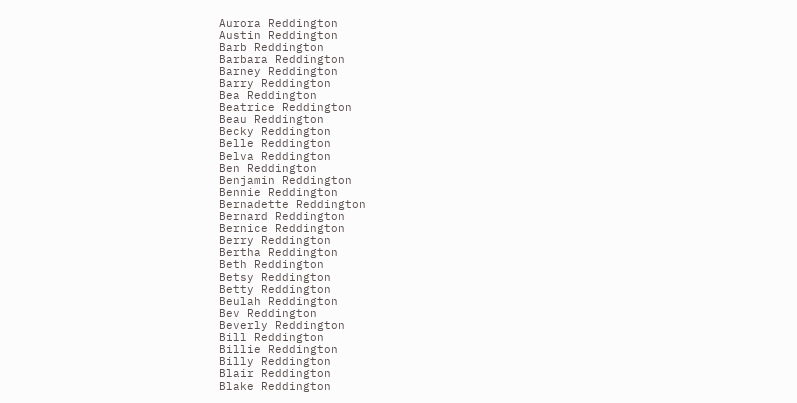Aurora Reddington
Austin Reddington
Barb Reddington
Barbara Reddington
Barney Reddington
Barry Reddington
Bea Reddington
Beatrice Reddington
Beau Reddington
Becky Reddington
Belle Reddington
Belva Reddington
Ben Reddington
Benjamin Reddington
Bennie Reddington
Bernadette Reddington
Bernard Reddington
Bernice Reddington
Berry Reddington
Bertha Reddington
Beth Reddington
Betsy Reddington
Betty Reddington
Beulah Reddington
Bev Reddington
Beverly Reddington
Bill Reddington
Billie Reddington
Billy Reddington
Blair Reddington
Blake Reddington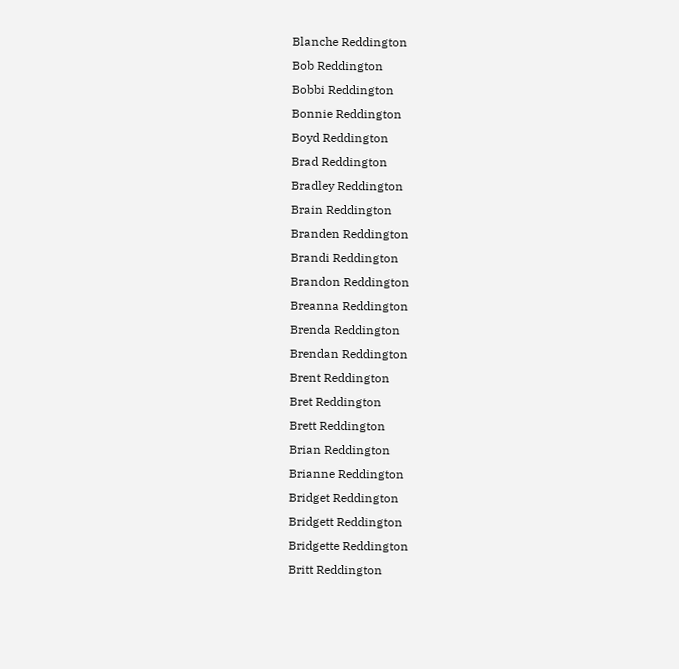Blanche Reddington
Bob Reddington
Bobbi Reddington
Bonnie Reddington
Boyd Reddington
Brad Reddington
Bradley Reddington
Brain Reddington
Branden Reddington
Brandi Reddington
Brandon Reddington
Breanna Reddington
Brenda Reddington
Brendan Reddington
Brent Reddington
Bret Reddington
Brett Reddington
Brian Reddington
Brianne Reddington
Bridget Reddington
Bridgett Reddington
Bridgette Reddington
Britt Reddington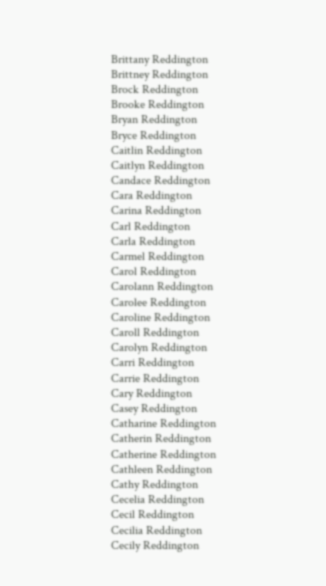Brittany Reddington
Brittney Reddington
Brock Reddington
Brooke Reddington
Bryan Reddington
Bryce Reddington
Caitlin Reddington
Caitlyn Reddington
Candace Reddington
Cara Reddington
Carina Reddington
Carl Reddington
Carla Reddington
Carmel Reddington
Carol Reddington
Carolann Reddington
Carolee Reddington
Caroline Reddington
Caroll Reddington
Carolyn Reddington
Carri Reddington
Carrie Reddington
Cary Reddington
Casey Reddington
Catharine Reddington
Catherin Reddington
Catherine Reddington
Cathleen Reddington
Cathy Reddington
Cecelia Reddington
Cecil Reddington
Cecilia Reddington
Cecily Reddington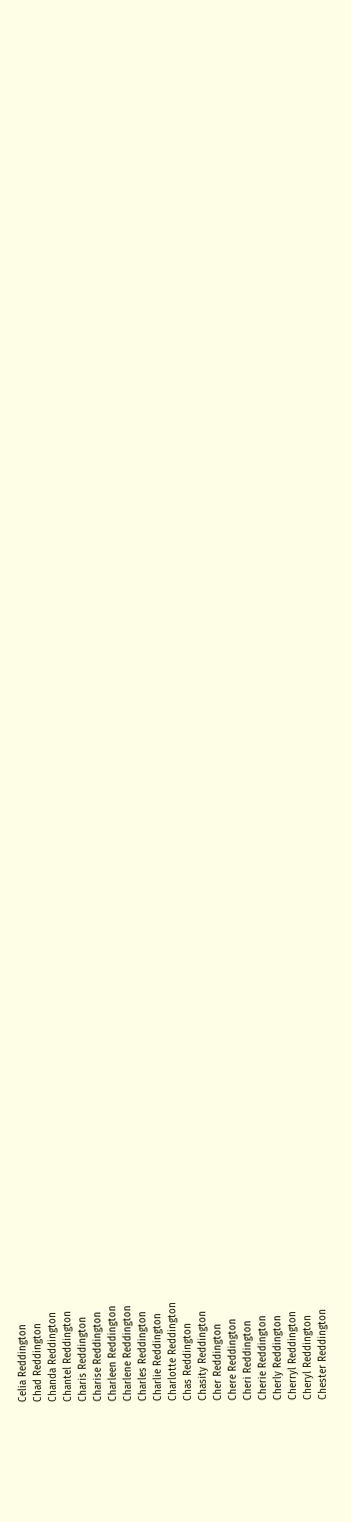Celia Reddington
Chad Reddington
Chanda Reddington
Chantel Reddington
Charis Reddington
Charise Reddington
Charleen Reddington
Charlene Reddington
Charles Reddington
Charlie Reddington
Charlotte Reddington
Chas Reddington
Chasity Reddington
Cher Reddington
Chere Reddington
Cheri Reddington
Cherie Reddington
Cherly Reddington
Cherryl Reddington
Cheryl Reddington
Chester Reddington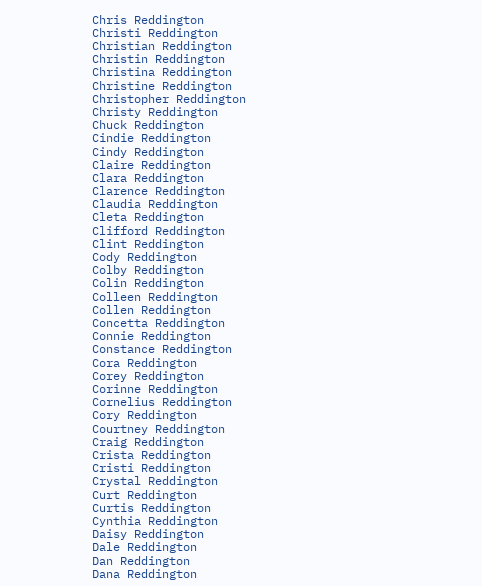Chris Reddington
Christi Reddington
Christian Reddington
Christin Reddington
Christina Reddington
Christine Reddington
Christopher Reddington
Christy Reddington
Chuck Reddington
Cindie Reddington
Cindy Reddington
Claire Reddington
Clara Reddington
Clarence Reddington
Claudia Reddington
Cleta Reddington
Clifford Reddington
Clint Reddington
Cody Reddington
Colby Reddington
Colin Reddington
Colleen Reddington
Collen Reddington
Concetta Reddington
Connie Reddington
Constance Reddington
Cora Reddington
Corey Reddington
Corinne Reddington
Cornelius Reddington
Cory Reddington
Courtney Reddington
Craig Reddington
Crista Reddington
Cristi Reddington
Crystal Reddington
Curt Reddington
Curtis Reddington
Cynthia Reddington
Daisy Reddington
Dale Reddington
Dan Reddington
Dana Reddington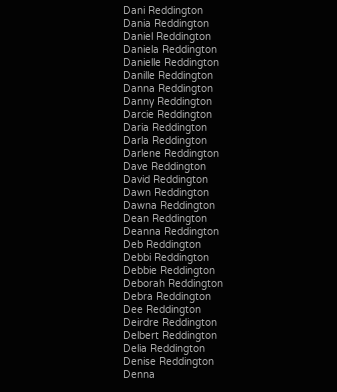Dani Reddington
Dania Reddington
Daniel Reddington
Daniela Reddington
Danielle Reddington
Danille Reddington
Danna Reddington
Danny Reddington
Darcie Reddington
Daria Reddington
Darla Reddington
Darlene Reddington
Dave Reddington
David Reddington
Dawn Reddington
Dawna Reddington
Dean Reddington
Deanna Reddington
Deb Reddington
Debbi Reddington
Debbie Reddington
Deborah Reddington
Debra Reddington
Dee Reddington
Deirdre Reddington
Delbert Reddington
Delia Reddington
Denise Reddington
Denna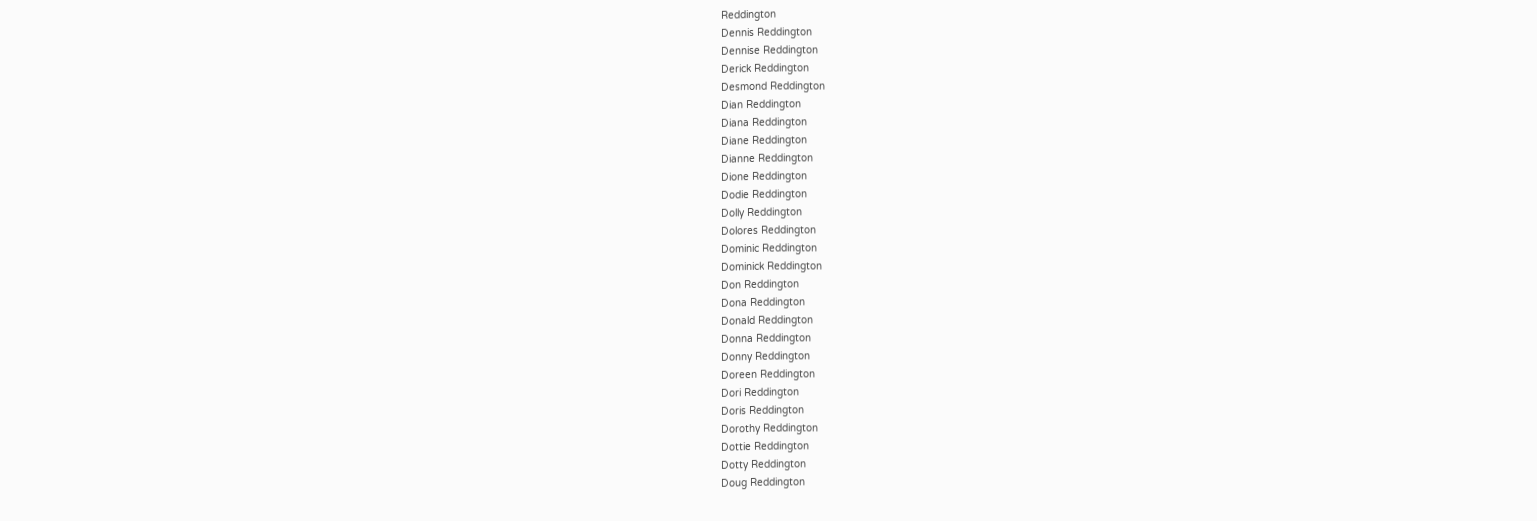Reddington
Dennis Reddington
Dennise Reddington
Derick Reddington
Desmond Reddington
Dian Reddington
Diana Reddington
Diane Reddington
Dianne Reddington
Dione Reddington
Dodie Reddington
Dolly Reddington
Dolores Reddington
Dominic Reddington
Dominick Reddington
Don Reddington
Dona Reddington
Donald Reddington
Donna Reddington
Donny Reddington
Doreen Reddington
Dori Reddington
Doris Reddington
Dorothy Reddington
Dottie Reddington
Dotty Reddington
Doug Reddington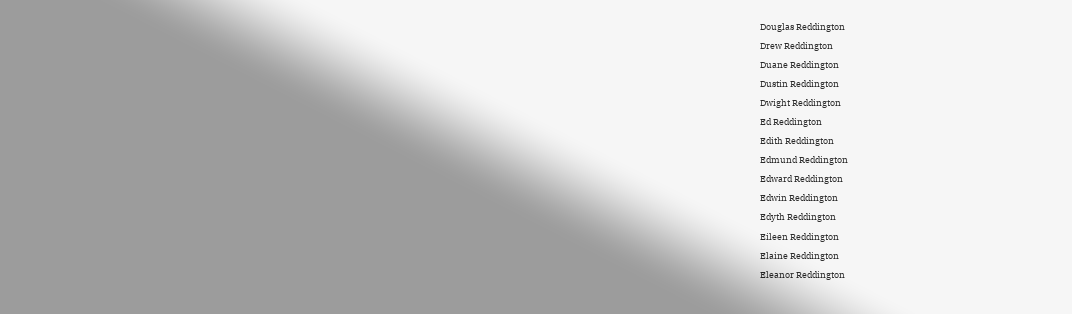Douglas Reddington
Drew Reddington
Duane Reddington
Dustin Reddington
Dwight Reddington
Ed Reddington
Edith Reddington
Edmund Reddington
Edward Reddington
Edwin Reddington
Edyth Reddington
Eileen Reddington
Elaine Reddington
Eleanor Reddington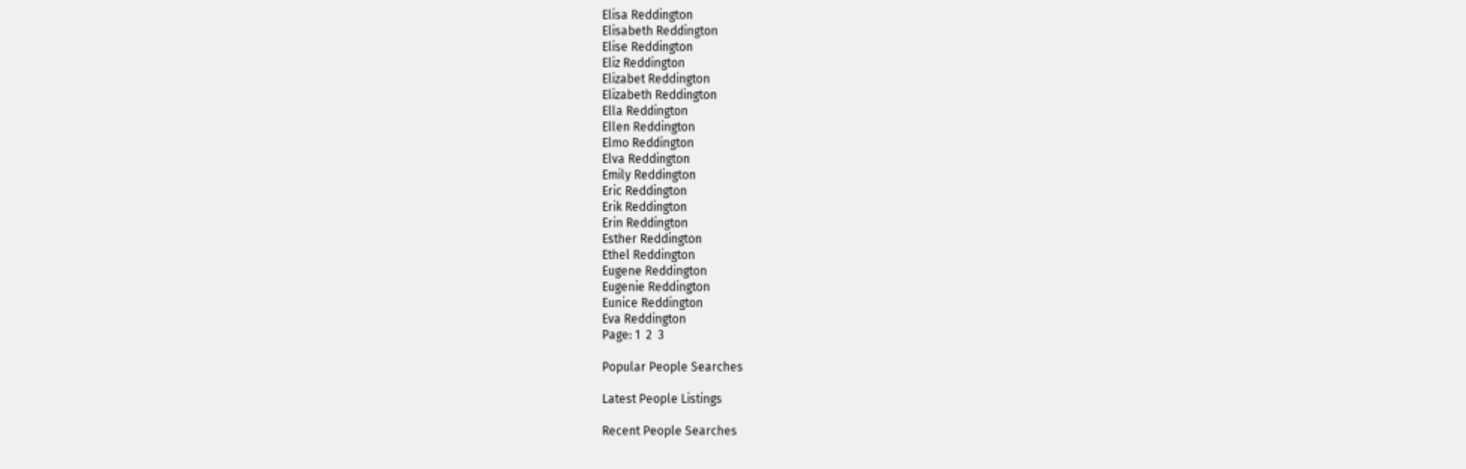Elisa Reddington
Elisabeth Reddington
Elise Reddington
Eliz Reddington
Elizabet Reddington
Elizabeth Reddington
Ella Reddington
Ellen Reddington
Elmo Reddington
Elva Reddington
Emily Reddington
Eric Reddington
Erik Reddington
Erin Reddington
Esther Reddington
Ethel Reddington
Eugene Reddington
Eugenie Reddington
Eunice Reddington
Eva Reddington
Page: 1  2  3

Popular People Searches

Latest People Listings

Recent People Searches